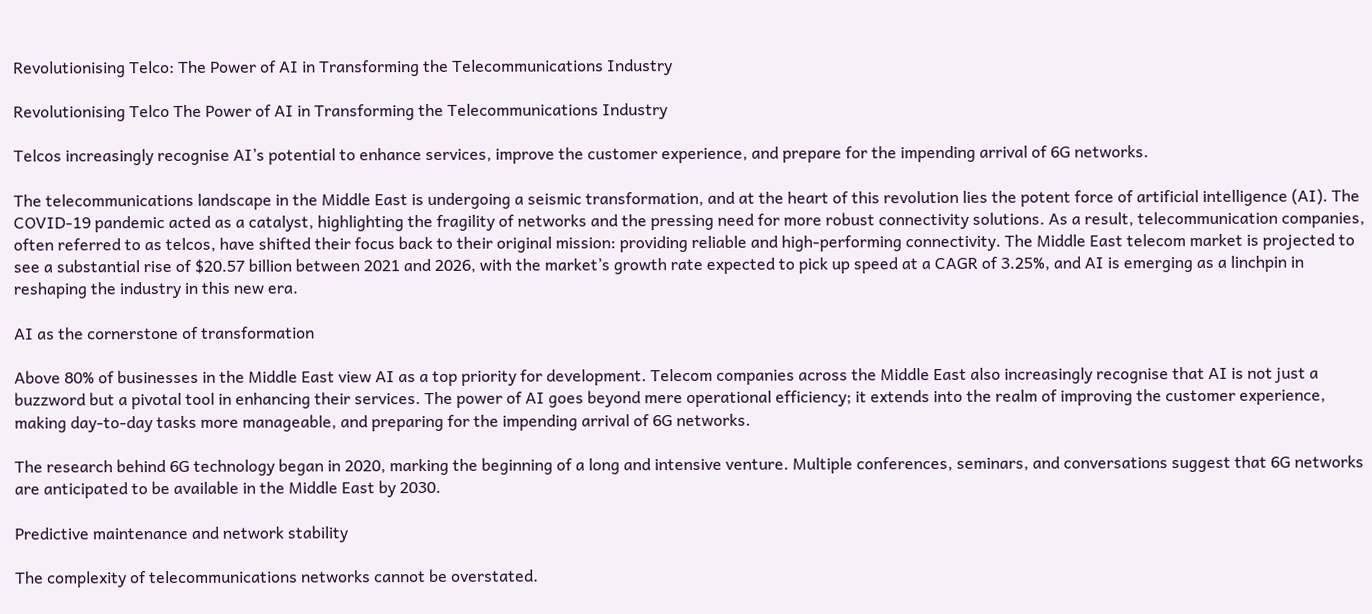Revolutionising Telco: The Power of AI in Transforming the Telecommunications Industry

Revolutionising Telco The Power of AI in Transforming the Telecommunications Industry

Telcos increasingly recognise AI’s potential to enhance services, improve the customer experience, and prepare for the impending arrival of 6G networks.

The telecommunications landscape in the Middle East is undergoing a seismic transformation, and at the heart of this revolution lies the potent force of artificial intelligence (AI). The COVID-19 pandemic acted as a catalyst, highlighting the fragility of networks and the pressing need for more robust connectivity solutions. As a result, telecommunication companies, often referred to as telcos, have shifted their focus back to their original mission: providing reliable and high-performing connectivity. The Middle East telecom market is projected to see a substantial rise of $20.57 billion between 2021 and 2026, with the market’s growth rate expected to pick up speed at a CAGR of 3.25%, and AI is emerging as a linchpin in reshaping the industry in this new era.

AI as the cornerstone of transformation

Above 80% of businesses in the Middle East view AI as a top priority for development. Telecom companies across the Middle East also increasingly recognise that AI is not just a buzzword but a pivotal tool in enhancing their services. The power of AI goes beyond mere operational efficiency; it extends into the realm of improving the customer experience, making day-to-day tasks more manageable, and preparing for the impending arrival of 6G networks.

The research behind 6G technology began in 2020, marking the beginning of a long and intensive venture. Multiple conferences, seminars, and conversations suggest that 6G networks are anticipated to be available in the Middle East by 2030.

Predictive maintenance and network stability

The complexity of telecommunications networks cannot be overstated.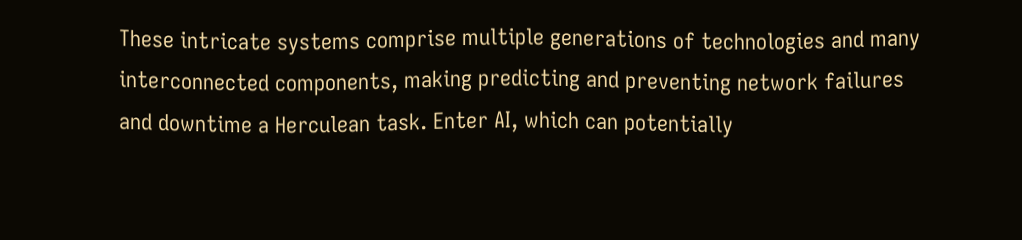These intricate systems comprise multiple generations of technologies and many interconnected components, making predicting and preventing network failures and downtime a Herculean task. Enter AI, which can potentially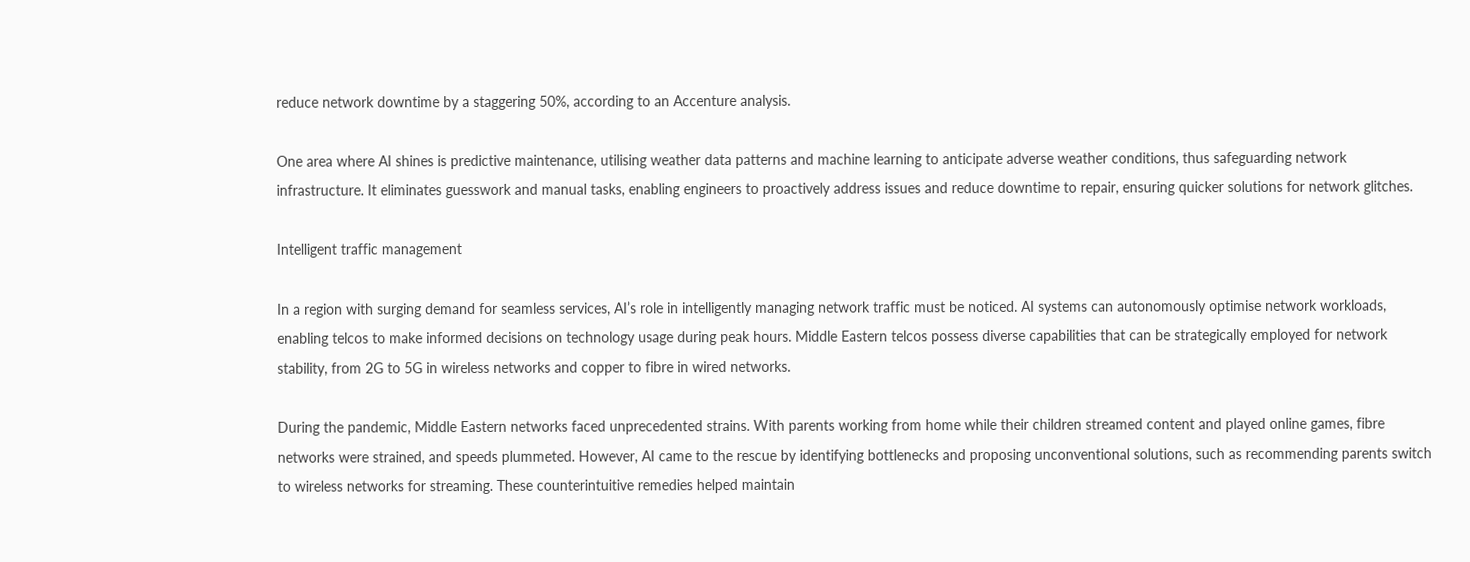reduce network downtime by a staggering 50%, according to an Accenture analysis.

One area where AI shines is predictive maintenance, utilising weather data patterns and machine learning to anticipate adverse weather conditions, thus safeguarding network infrastructure. It eliminates guesswork and manual tasks, enabling engineers to proactively address issues and reduce downtime to repair, ensuring quicker solutions for network glitches.

Intelligent traffic management

In a region with surging demand for seamless services, AI’s role in intelligently managing network traffic must be noticed. AI systems can autonomously optimise network workloads, enabling telcos to make informed decisions on technology usage during peak hours. Middle Eastern telcos possess diverse capabilities that can be strategically employed for network stability, from 2G to 5G in wireless networks and copper to fibre in wired networks.

During the pandemic, Middle Eastern networks faced unprecedented strains. With parents working from home while their children streamed content and played online games, fibre networks were strained, and speeds plummeted. However, AI came to the rescue by identifying bottlenecks and proposing unconventional solutions, such as recommending parents switch to wireless networks for streaming. These counterintuitive remedies helped maintain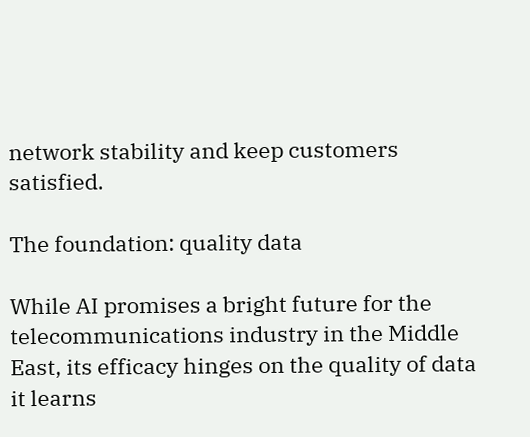network stability and keep customers satisfied.

The foundation: quality data

While AI promises a bright future for the telecommunications industry in the Middle East, its efficacy hinges on the quality of data it learns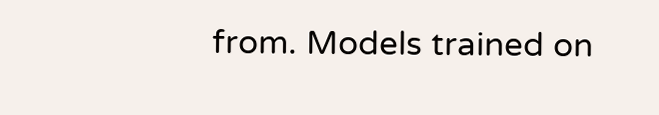from. Models trained on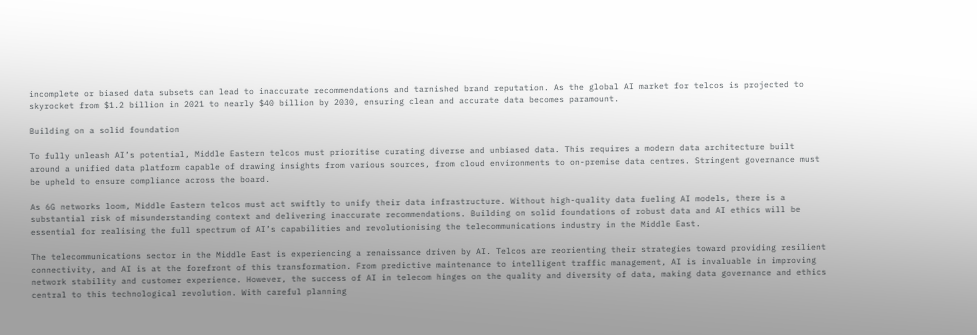incomplete or biased data subsets can lead to inaccurate recommendations and tarnished brand reputation. As the global AI market for telcos is projected to skyrocket from $1.2 billion in 2021 to nearly $40 billion by 2030, ensuring clean and accurate data becomes paramount.

Building on a solid foundation

To fully unleash AI’s potential, Middle Eastern telcos must prioritise curating diverse and unbiased data. This requires a modern data architecture built around a unified data platform capable of drawing insights from various sources, from cloud environments to on-premise data centres. Stringent governance must be upheld to ensure compliance across the board.

As 6G networks loom, Middle Eastern telcos must act swiftly to unify their data infrastructure. Without high-quality data fueling AI models, there is a substantial risk of misunderstanding context and delivering inaccurate recommendations. Building on solid foundations of robust data and AI ethics will be essential for realising the full spectrum of AI’s capabilities and revolutionising the telecommunications industry in the Middle East.

The telecommunications sector in the Middle East is experiencing a renaissance driven by AI. Telcos are reorienting their strategies toward providing resilient connectivity, and AI is at the forefront of this transformation. From predictive maintenance to intelligent traffic management, AI is invaluable in improving network stability and customer experience. However, the success of AI in telecom hinges on the quality and diversity of data, making data governance and ethics central to this technological revolution. With careful planning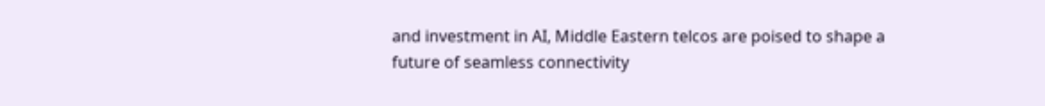and investment in AI, Middle Eastern telcos are poised to shape a future of seamless connectivity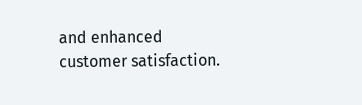and enhanced customer satisfaction.